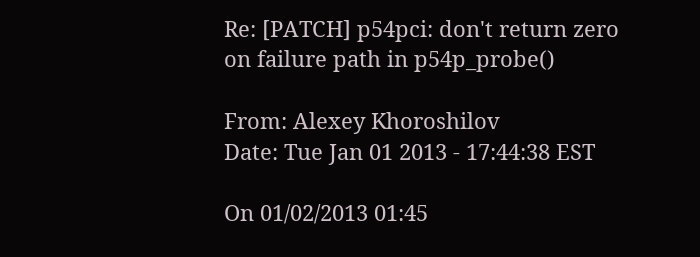Re: [PATCH] p54pci: don't return zero on failure path in p54p_probe()

From: Alexey Khoroshilov
Date: Tue Jan 01 2013 - 17:44:38 EST

On 01/02/2013 01:45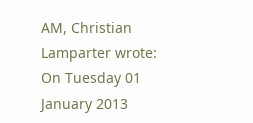AM, Christian Lamparter wrote:
On Tuesday 01 January 2013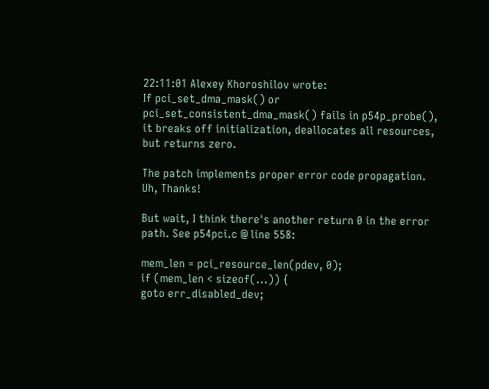22:11:01 Alexey Khoroshilov wrote:
If pci_set_dma_mask() or pci_set_consistent_dma_mask() fails in p54p_probe(),
it breaks off initialization, deallocates all resources, but returns zero.

The patch implements proper error code propagation.
Uh, Thanks!

But wait, I think there's another return 0 in the error
path. See p54pci.c @ line 558:

mem_len = pci_resource_len(pdev, 0);
if (mem_len < sizeof(...)) {
goto err_disabled_dev;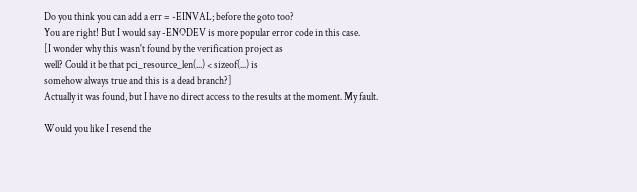Do you think you can add a err = -EINVAL; before the goto too?
You are right! But I would say -ENODEV is more popular error code in this case.
[I wonder why this wasn't found by the verification project as
well? Could it be that pci_resource_len(...) < sizeof(...) is
somehow always true and this is a dead branch?]
Actually it was found, but I have no direct access to the results at the moment. My fault.

Would you like I resend the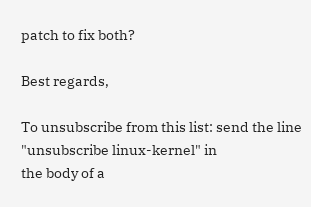patch to fix both?

Best regards,

To unsubscribe from this list: send the line "unsubscribe linux-kernel" in
the body of a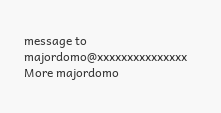message to majordomo@xxxxxxxxxxxxxxx
More majordomo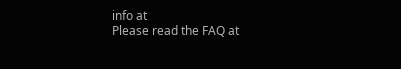info at
Please read the FAQ at